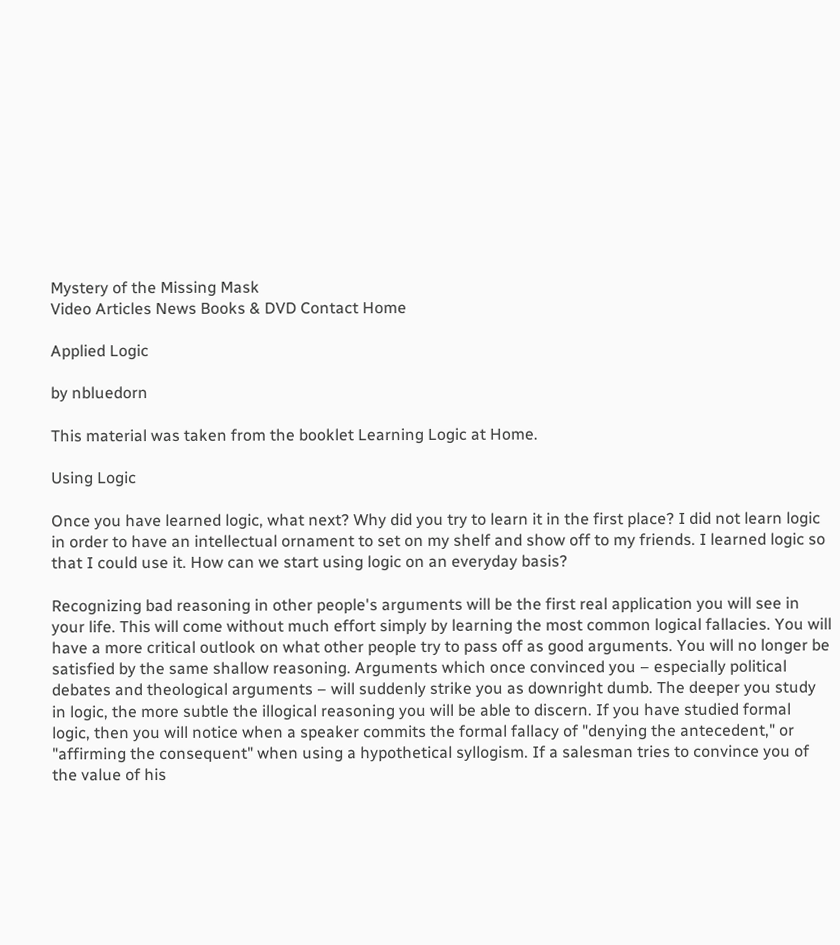Mystery of the Missing Mask
Video Articles News Books & DVD Contact Home

Applied Logic

by nbluedorn

This material was taken from the booklet Learning Logic at Home.

Using Logic

Once you have learned logic, what next? Why did you try to learn it in the first place? I did not learn logic in order to have an intellectual ornament to set on my shelf and show off to my friends. I learned logic so that I could use it. How can we start using logic on an everyday basis?

Recognizing bad reasoning in other people's arguments will be the first real application you will see in your life. This will come without much effort simply by learning the most common logical fallacies. You will have a more critical outlook on what other people try to pass off as good arguments. You will no longer be satisfied by the same shallow reasoning. Arguments which once convinced you – especially political debates and theological arguments – will suddenly strike you as downright dumb. The deeper you study in logic, the more subtle the illogical reasoning you will be able to discern. If you have studied formal logic, then you will notice when a speaker commits the formal fallacy of "denying the antecedent," or "affirming the consequent" when using a hypothetical syllogism. If a salesman tries to convince you of the value of his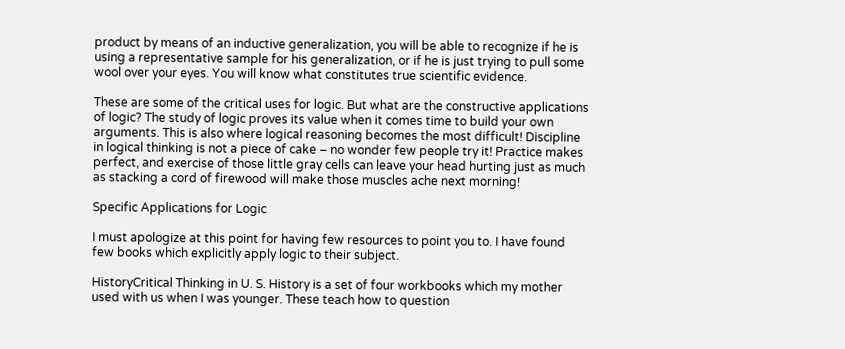product by means of an inductive generalization, you will be able to recognize if he is using a representative sample for his generalization, or if he is just trying to pull some wool over your eyes. You will know what constitutes true scientific evidence.

These are some of the critical uses for logic. But what are the constructive applications of logic? The study of logic proves its value when it comes time to build your own arguments. This is also where logical reasoning becomes the most difficult! Discipline in logical thinking is not a piece of cake – no wonder few people try it! Practice makes perfect, and exercise of those little gray cells can leave your head hurting just as much as stacking a cord of firewood will make those muscles ache next morning!

Specific Applications for Logic

I must apologize at this point for having few resources to point you to. I have found few books which explicitly apply logic to their subject.

HistoryCritical Thinking in U. S. History is a set of four workbooks which my mother used with us when I was younger. These teach how to question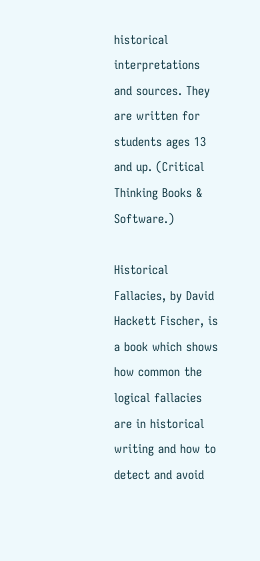historical interpretations and sources. They are written for students ages 13 and up. (Critical Thinking Books & Software.)

Historical Fallacies, by David Hackett Fischer, is a book which shows how common the logical fallacies are in historical writing and how to detect and avoid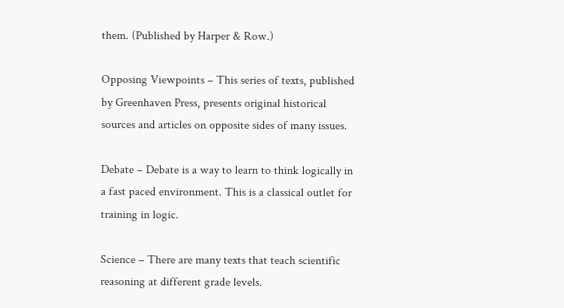them. (Published by Harper & Row.)

Opposing Viewpoints – This series of texts, published by Greenhaven Press, presents original historical sources and articles on opposite sides of many issues.

Debate – Debate is a way to learn to think logically in a fast paced environment. This is a classical outlet for training in logic.

Science – There are many texts that teach scientific reasoning at different grade levels.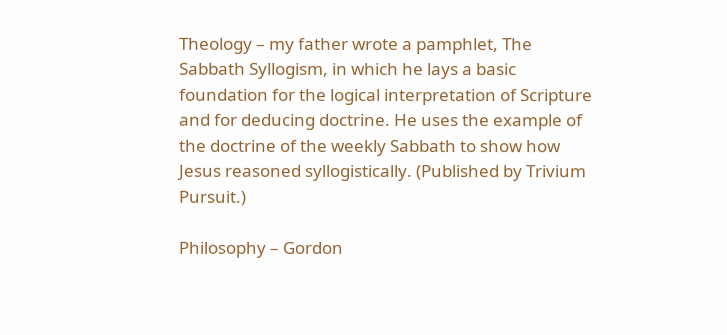Theology – my father wrote a pamphlet, The Sabbath Syllogism, in which he lays a basic foundation for the logical interpretation of Scripture and for deducing doctrine. He uses the example of the doctrine of the weekly Sabbath to show how Jesus reasoned syllogistically. (Published by Trivium Pursuit.)

Philosophy – Gordon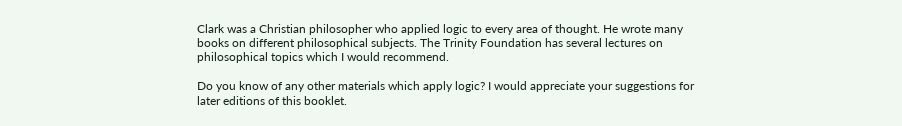Clark was a Christian philosopher who applied logic to every area of thought. He wrote many books on different philosophical subjects. The Trinity Foundation has several lectures on philosophical topics which I would recommend.

Do you know of any other materials which apply logic? I would appreciate your suggestions for later editions of this booklet.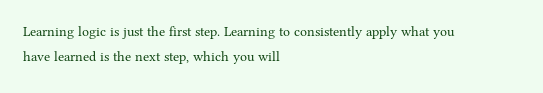Learning logic is just the first step. Learning to consistently apply what you have learned is the next step, which you will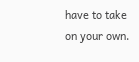have to take on your own.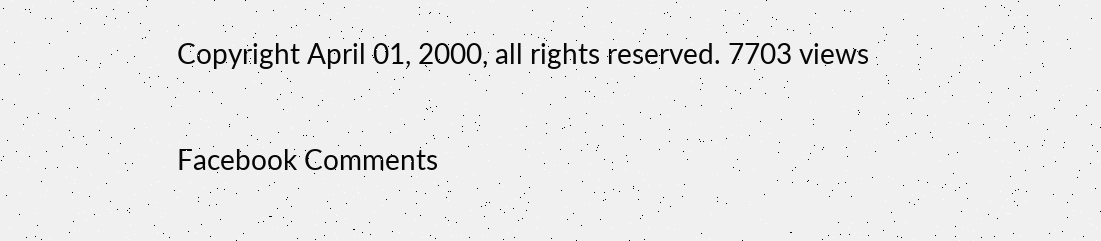Copyright April 01, 2000, all rights reserved. 7703 views

Facebook Comments